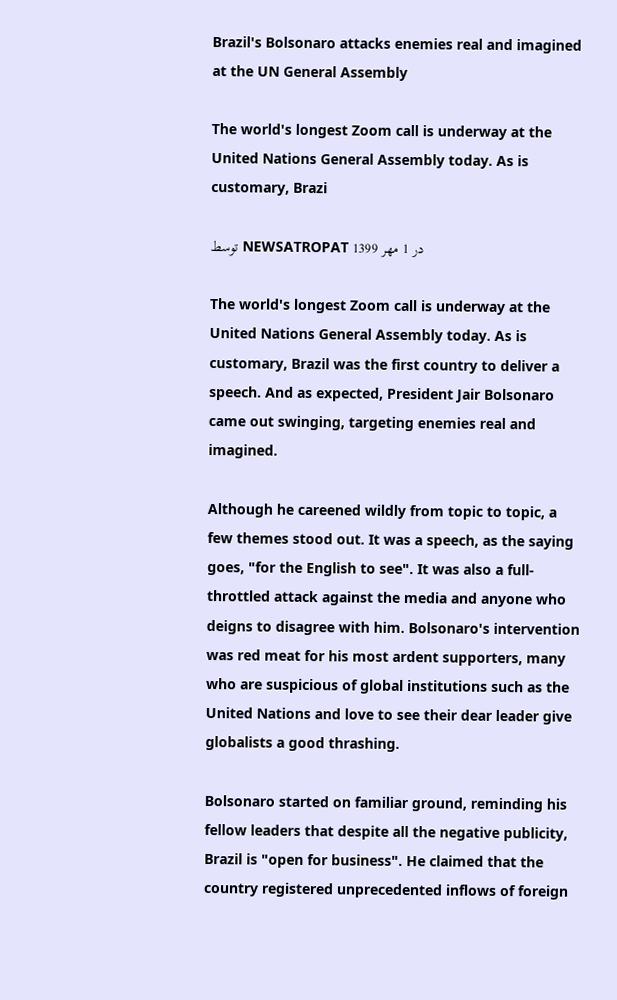Brazil's Bolsonaro attacks enemies real and imagined at the UN General Assembly

The world's longest Zoom call is underway at the United Nations General Assembly today. As is customary, Brazi

توسط NEWSATROPAT در 1 مهر 1399

The world's longest Zoom call is underway at the United Nations General Assembly today. As is customary, Brazil was the first country to deliver a speech. And as expected, President Jair Bolsonaro came out swinging, targeting enemies real and imagined.

Although he careened wildly from topic to topic, a few themes stood out. It was a speech, as the saying goes, "for the English to see". It was also a full-throttled attack against the media and anyone who deigns to disagree with him. Bolsonaro's intervention was red meat for his most ardent supporters, many who are suspicious of global institutions such as the United Nations and love to see their dear leader give globalists a good thrashing.

Bolsonaro started on familiar ground, reminding his fellow leaders that despite all the negative publicity, Brazil is "open for business". He claimed that the country registered unprecedented inflows of foreign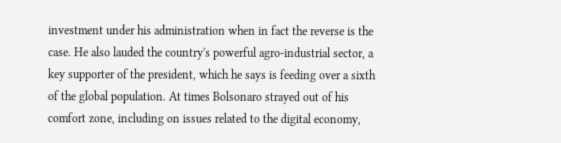investment under his administration when in fact the reverse is the case. He also lauded the country's powerful agro-industrial sector, a key supporter of the president, which he says is feeding over a sixth of the global population. At times Bolsonaro strayed out of his comfort zone, including on issues related to the digital economy,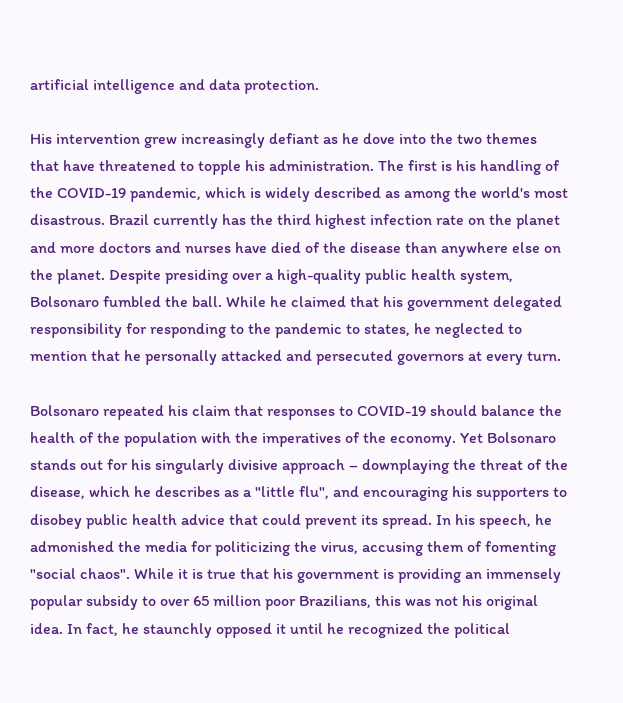artificial intelligence and data protection.

His intervention grew increasingly defiant as he dove into the two themes that have threatened to topple his administration. The first is his handling of the COVID-19 pandemic, which is widely described as among the world's most disastrous. Brazil currently has the third highest infection rate on the planet and more doctors and nurses have died of the disease than anywhere else on the planet. Despite presiding over a high-quality public health system, Bolsonaro fumbled the ball. While he claimed that his government delegated responsibility for responding to the pandemic to states, he neglected to mention that he personally attacked and persecuted governors at every turn.

Bolsonaro repeated his claim that responses to COVID-19 should balance the health of the population with the imperatives of the economy. Yet Bolsonaro stands out for his singularly divisive approach – downplaying the threat of the disease, which he describes as a "little flu", and encouraging his supporters to disobey public health advice that could prevent its spread. In his speech, he admonished the media for politicizing the virus, accusing them of fomenting "social chaos". While it is true that his government is providing an immensely popular subsidy to over 65 million poor Brazilians, this was not his original idea. In fact, he staunchly opposed it until he recognized the political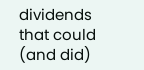dividends that could (and did)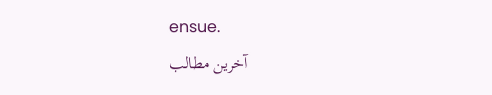ensue.
آخرین مطالب